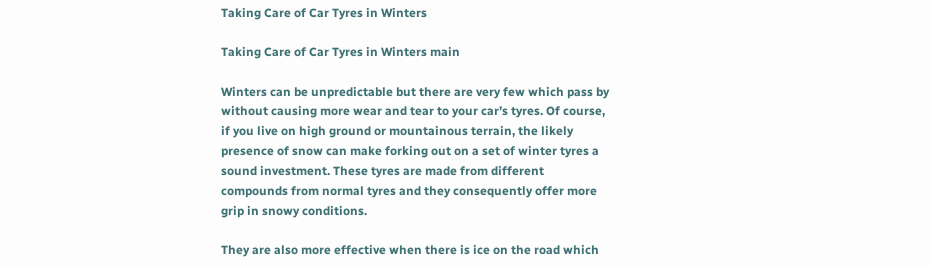Taking Care of Car Tyres in Winters

Taking Care of Car Tyres in Winters main

Winters can be unpredictable but there are very few which pass by without causing more wear and tear to your car’s tyres. Of course, if you live on high ground or mountainous terrain, the likely presence of snow can make forking out on a set of winter tyres a sound investment. These tyres are made from different compounds from normal tyres and they consequently offer more grip in snowy conditions.

They are also more effective when there is ice on the road which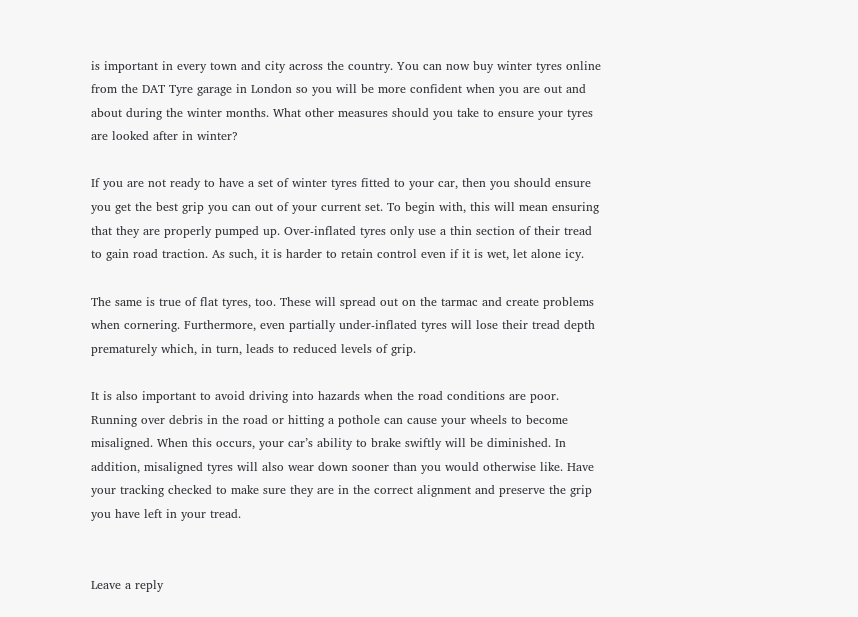is important in every town and city across the country. You can now buy winter tyres online from the DAT Tyre garage in London so you will be more confident when you are out and about during the winter months. What other measures should you take to ensure your tyres are looked after in winter?

If you are not ready to have a set of winter tyres fitted to your car, then you should ensure you get the best grip you can out of your current set. To begin with, this will mean ensuring that they are properly pumped up. Over-inflated tyres only use a thin section of their tread to gain road traction. As such, it is harder to retain control even if it is wet, let alone icy.

The same is true of flat tyres, too. These will spread out on the tarmac and create problems when cornering. Furthermore, even partially under-inflated tyres will lose their tread depth prematurely which, in turn, leads to reduced levels of grip.

It is also important to avoid driving into hazards when the road conditions are poor. Running over debris in the road or hitting a pothole can cause your wheels to become misaligned. When this occurs, your car’s ability to brake swiftly will be diminished. In addition, misaligned tyres will also wear down sooner than you would otherwise like. Have your tracking checked to make sure they are in the correct alignment and preserve the grip you have left in your tread.


Leave a reply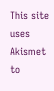This site uses Akismet to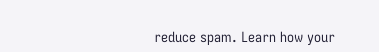reduce spam. Learn how your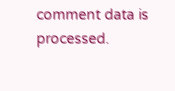comment data is processed.